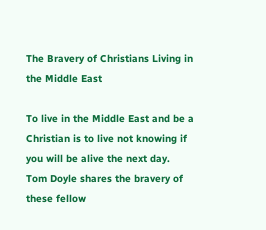The Bravery of Christians Living in the Middle East

To live in the Middle East and be a Christian is to live not knowing if you will be alive the next day.  Tom Doyle shares the bravery of these fellow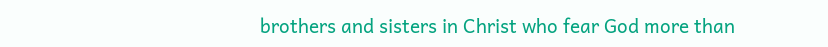brothers and sisters in Christ who fear God more than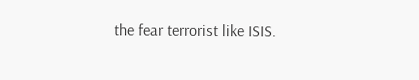the fear terrorist like ISIS.